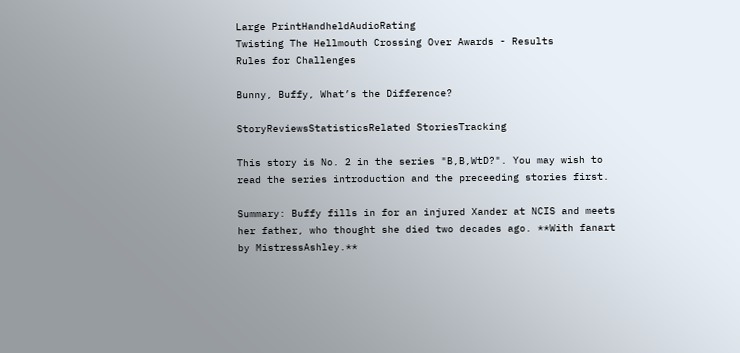Large PrintHandheldAudioRating
Twisting The Hellmouth Crossing Over Awards - Results
Rules for Challenges

Bunny, Buffy, What’s the Difference?

StoryReviewsStatisticsRelated StoriesTracking

This story is No. 2 in the series "B,B,WtD?". You may wish to read the series introduction and the preceeding stories first.

Summary: Buffy fills in for an injured Xander at NCIS and meets her father, who thought she died two decades ago. **With fanart by MistressAshley.**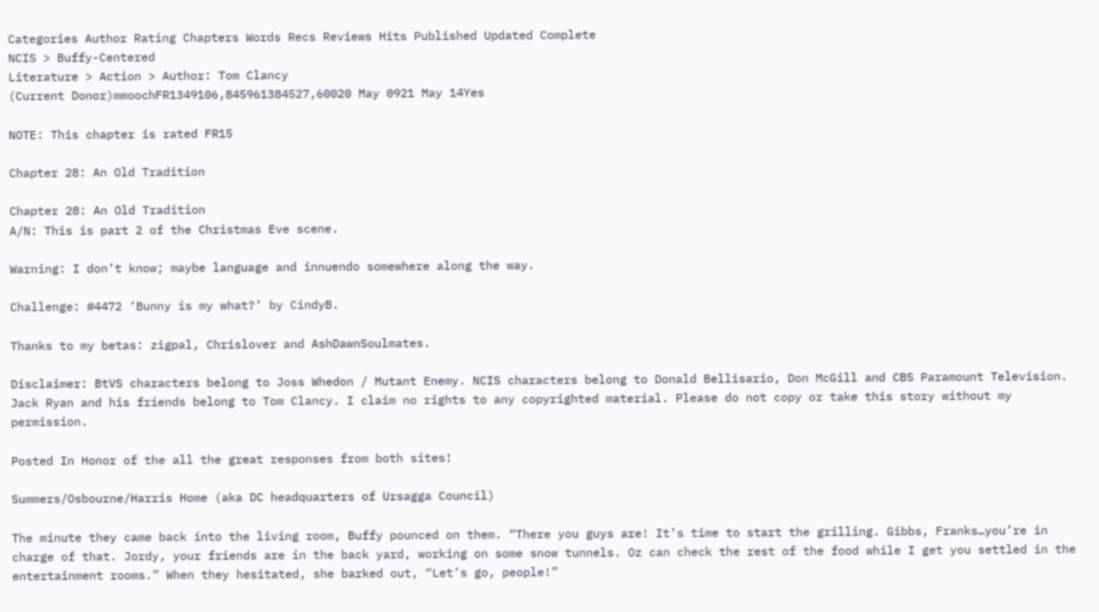Categories Author Rating Chapters Words Recs Reviews Hits Published Updated Complete
NCIS > Buffy-Centered
Literature > Action > Author: Tom Clancy
(Current Donor)mmoochFR1349106,845961384527,60020 May 0921 May 14Yes

NOTE: This chapter is rated FR15

Chapter 28: An Old Tradition

Chapter 28: An Old Tradition
A/N: This is part 2 of the Christmas Eve scene.

Warning: I don’t know; maybe language and innuendo somewhere along the way.

Challenge: #4472 ‘Bunny is my what?’ by CindyB.

Thanks to my betas: zigpal, Chrislover and AshDawnSoulmates.

Disclaimer: BtVS characters belong to Joss Whedon / Mutant Enemy. NCIS characters belong to Donald Bellisario, Don McGill and CBS Paramount Television. Jack Ryan and his friends belong to Tom Clancy. I claim no rights to any copyrighted material. Please do not copy or take this story without my permission.

Posted In Honor of the all the great responses from both sites!

Summers/Osbourne/Harris Home (aka DC headquarters of Ursagga Council)

The minute they came back into the living room, Buffy pounced on them. “There you guys are! It’s time to start the grilling. Gibbs, Franks…you’re in charge of that. Jordy, your friends are in the back yard, working on some snow tunnels. Oz can check the rest of the food while I get you settled in the entertainment rooms.” When they hesitated, she barked out, “Let’s go, people!”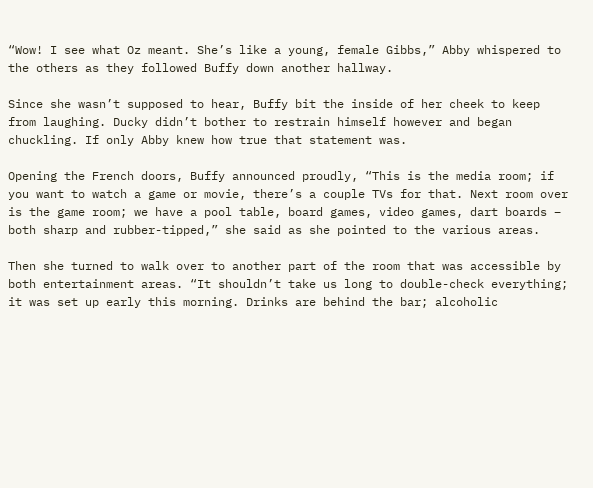“Wow! I see what Oz meant. She’s like a young, female Gibbs,” Abby whispered to the others as they followed Buffy down another hallway.

Since she wasn’t supposed to hear, Buffy bit the inside of her cheek to keep from laughing. Ducky didn’t bother to restrain himself however and began chuckling. If only Abby knew how true that statement was.

Opening the French doors, Buffy announced proudly, “This is the media room; if you want to watch a game or movie, there’s a couple TVs for that. Next room over is the game room; we have a pool table, board games, video games, dart boards – both sharp and rubber-tipped,” she said as she pointed to the various areas.

Then she turned to walk over to another part of the room that was accessible by both entertainment areas. “It shouldn’t take us long to double-check everything; it was set up early this morning. Drinks are behind the bar; alcoholic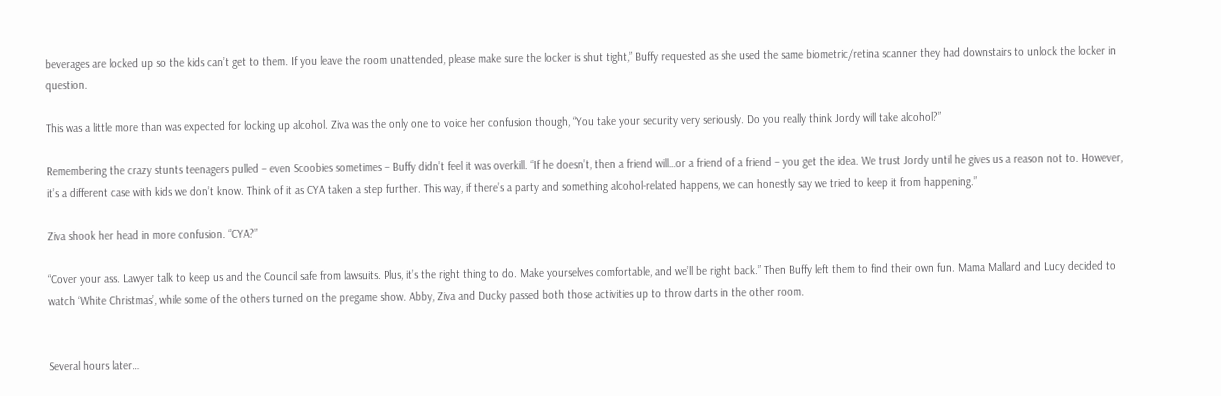beverages are locked up so the kids can’t get to them. If you leave the room unattended, please make sure the locker is shut tight,” Buffy requested as she used the same biometric/retina scanner they had downstairs to unlock the locker in question.

This was a little more than was expected for locking up alcohol. Ziva was the only one to voice her confusion though, “You take your security very seriously. Do you really think Jordy will take alcohol?”

Remembering the crazy stunts teenagers pulled – even Scoobies sometimes – Buffy didn’t feel it was overkill. “If he doesn’t, then a friend will…or a friend of a friend – you get the idea. We trust Jordy until he gives us a reason not to. However, it’s a different case with kids we don’t know. Think of it as CYA taken a step further. This way, if there’s a party and something alcohol-related happens, we can honestly say we tried to keep it from happening.”

Ziva shook her head in more confusion. “CYA?”

“Cover your ass. Lawyer talk to keep us and the Council safe from lawsuits. Plus, it’s the right thing to do. Make yourselves comfortable, and we’ll be right back.” Then Buffy left them to find their own fun. Mama Mallard and Lucy decided to watch ‘White Christmas’, while some of the others turned on the pregame show. Abby, Ziva and Ducky passed both those activities up to throw darts in the other room.


Several hours later…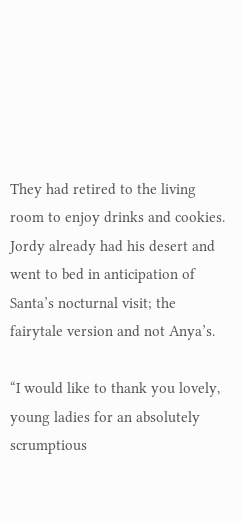They had retired to the living room to enjoy drinks and cookies. Jordy already had his desert and went to bed in anticipation of Santa’s nocturnal visit; the fairytale version and not Anya’s.

“I would like to thank you lovely, young ladies for an absolutely scrumptious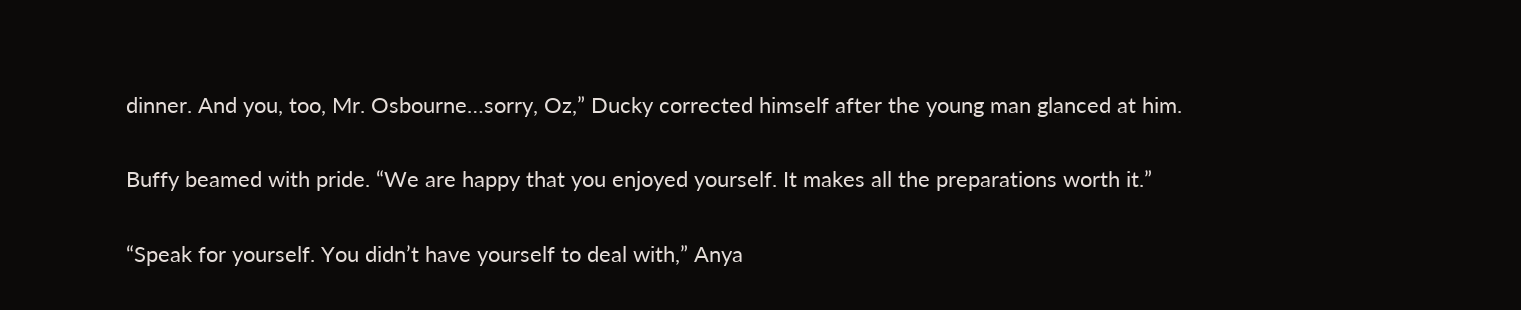dinner. And you, too, Mr. Osbourne…sorry, Oz,” Ducky corrected himself after the young man glanced at him.

Buffy beamed with pride. “We are happy that you enjoyed yourself. It makes all the preparations worth it.”

“Speak for yourself. You didn’t have yourself to deal with,” Anya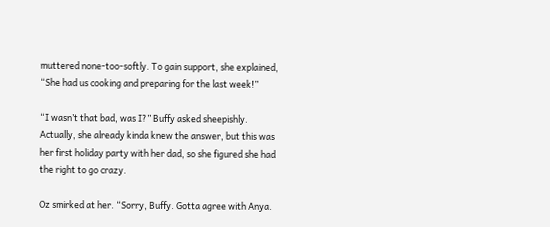muttered none-too-softly. To gain support, she explained, “She had us cooking and preparing for the last week!”

“I wasn’t that bad, was I?” Buffy asked sheepishly. Actually, she already kinda knew the answer, but this was her first holiday party with her dad, so she figured she had the right to go crazy.

Oz smirked at her. “Sorry, Buffy. Gotta agree with Anya.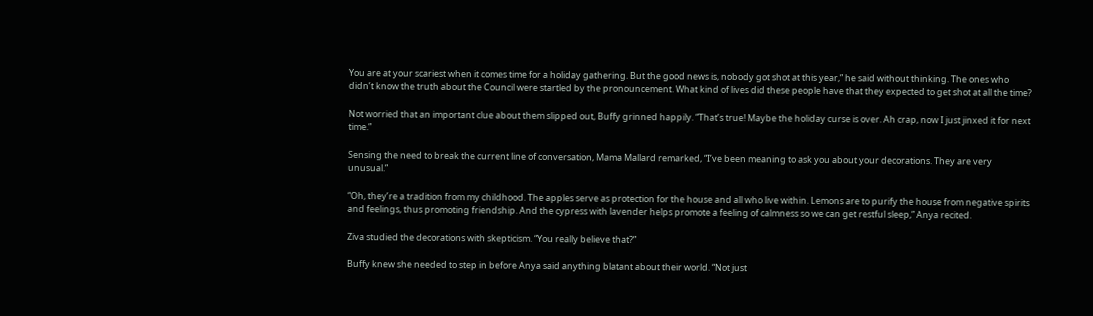You are at your scariest when it comes time for a holiday gathering. But the good news is, nobody got shot at this year,” he said without thinking. The ones who didn’t know the truth about the Council were startled by the pronouncement. What kind of lives did these people have that they expected to get shot at all the time?

Not worried that an important clue about them slipped out, Buffy grinned happily. “That’s true! Maybe the holiday curse is over. Ah crap, now I just jinxed it for next time.”

Sensing the need to break the current line of conversation, Mama Mallard remarked, “I’ve been meaning to ask you about your decorations. They are very unusual.”

“Oh, they’re a tradition from my childhood. The apples serve as protection for the house and all who live within. Lemons are to purify the house from negative spirits and feelings, thus promoting friendship. And the cypress with lavender helps promote a feeling of calmness so we can get restful sleep,” Anya recited.

Ziva studied the decorations with skepticism. “You really believe that?”

Buffy knew she needed to step in before Anya said anything blatant about their world. “Not just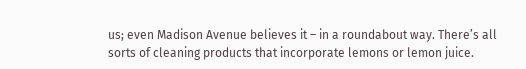us; even Madison Avenue believes it – in a roundabout way. There’s all sorts of cleaning products that incorporate lemons or lemon juice.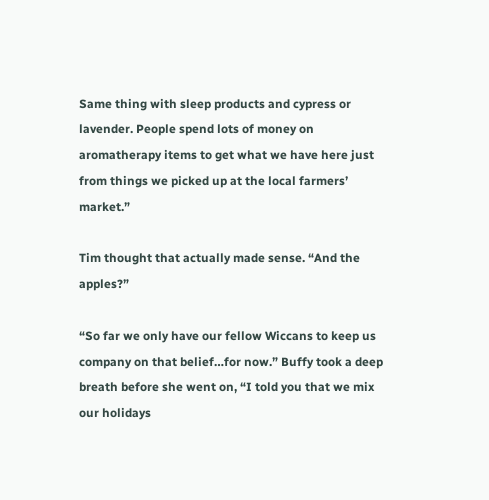Same thing with sleep products and cypress or lavender. People spend lots of money on aromatherapy items to get what we have here just from things we picked up at the local farmers’ market.”

Tim thought that actually made sense. “And the apples?”

“So far we only have our fellow Wiccans to keep us company on that belief…for now.” Buffy took a deep breath before she went on, “I told you that we mix our holidays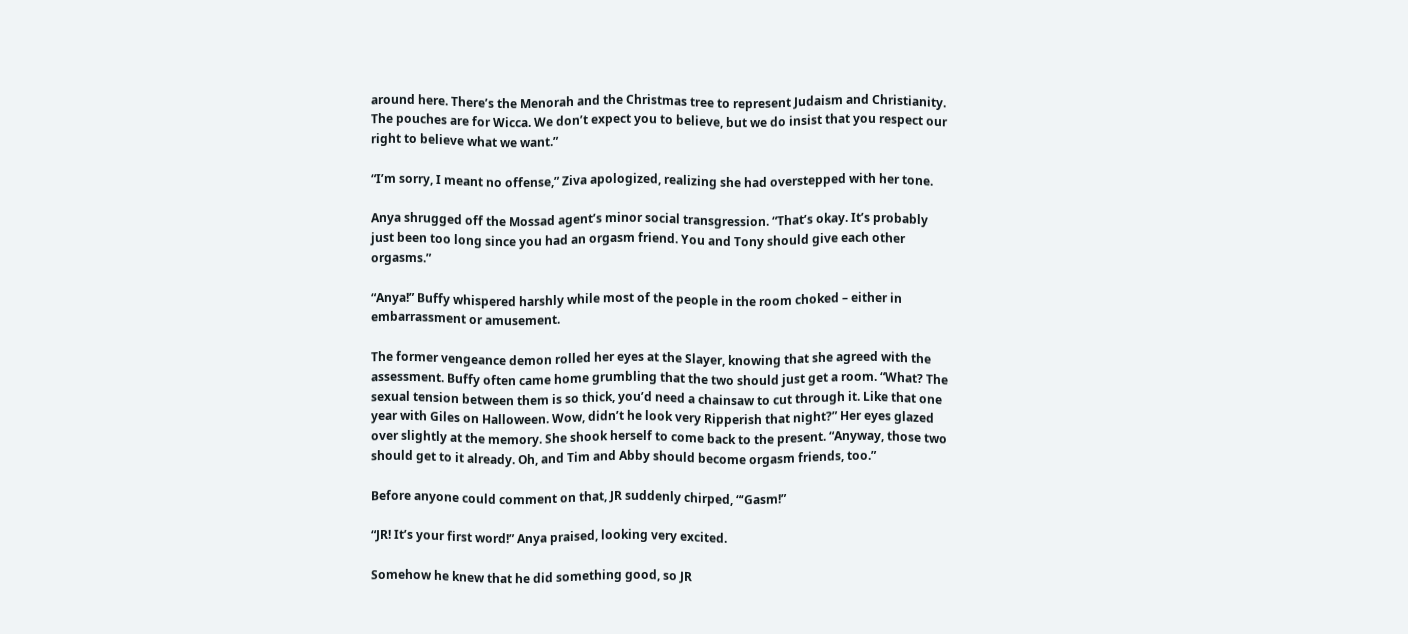around here. There’s the Menorah and the Christmas tree to represent Judaism and Christianity. The pouches are for Wicca. We don’t expect you to believe, but we do insist that you respect our right to believe what we want.”

“I’m sorry, I meant no offense,” Ziva apologized, realizing she had overstepped with her tone.

Anya shrugged off the Mossad agent’s minor social transgression. “That’s okay. It’s probably just been too long since you had an orgasm friend. You and Tony should give each other orgasms.”

“Anya!” Buffy whispered harshly while most of the people in the room choked – either in embarrassment or amusement.

The former vengeance demon rolled her eyes at the Slayer, knowing that she agreed with the assessment. Buffy often came home grumbling that the two should just get a room. “What? The sexual tension between them is so thick, you’d need a chainsaw to cut through it. Like that one year with Giles on Halloween. Wow, didn’t he look very Ripperish that night?” Her eyes glazed over slightly at the memory. She shook herself to come back to the present. “Anyway, those two should get to it already. Oh, and Tim and Abby should become orgasm friends, too.”

Before anyone could comment on that, JR suddenly chirped, “‘Gasm!”

“JR! It’s your first word!” Anya praised, looking very excited.

Somehow he knew that he did something good, so JR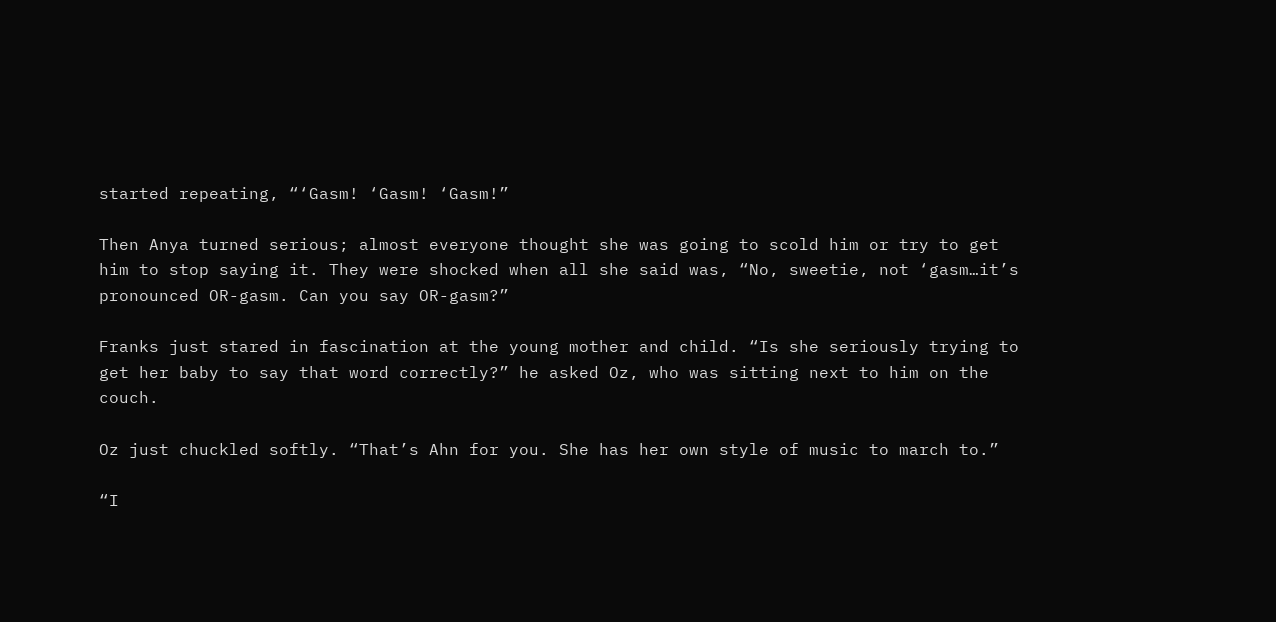started repeating, “‘Gasm! ‘Gasm! ‘Gasm!”

Then Anya turned serious; almost everyone thought she was going to scold him or try to get him to stop saying it. They were shocked when all she said was, “No, sweetie, not ‘gasm…it’s pronounced OR-gasm. Can you say OR-gasm?”

Franks just stared in fascination at the young mother and child. “Is she seriously trying to get her baby to say that word correctly?” he asked Oz, who was sitting next to him on the couch.

Oz just chuckled softly. “That’s Ahn for you. She has her own style of music to march to.”

“I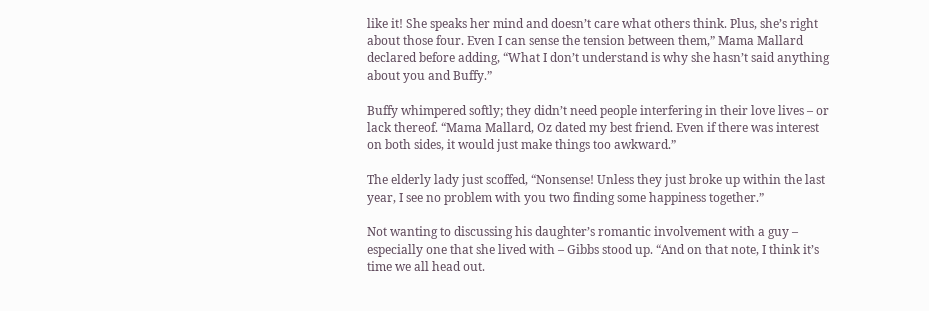like it! She speaks her mind and doesn’t care what others think. Plus, she’s right about those four. Even I can sense the tension between them,” Mama Mallard declared before adding, “What I don’t understand is why she hasn’t said anything about you and Buffy.”

Buffy whimpered softly; they didn’t need people interfering in their love lives – or lack thereof. “Mama Mallard, Oz dated my best friend. Even if there was interest on both sides, it would just make things too awkward.”

The elderly lady just scoffed, “Nonsense! Unless they just broke up within the last year, I see no problem with you two finding some happiness together.”

Not wanting to discussing his daughter’s romantic involvement with a guy – especially one that she lived with – Gibbs stood up. “And on that note, I think it’s time we all head out.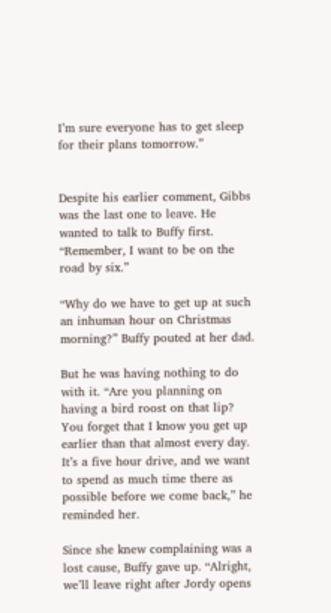I’m sure everyone has to get sleep for their plans tomorrow.”


Despite his earlier comment, Gibbs was the last one to leave. He wanted to talk to Buffy first. “Remember, I want to be on the road by six.”

“Why do we have to get up at such an inhuman hour on Christmas morning?” Buffy pouted at her dad.

But he was having nothing to do with it. “Are you planning on having a bird roost on that lip? You forget that I know you get up earlier than that almost every day. It’s a five hour drive, and we want to spend as much time there as possible before we come back,” he reminded her.

Since she knew complaining was a lost cause, Buffy gave up. “Alright, we’ll leave right after Jordy opens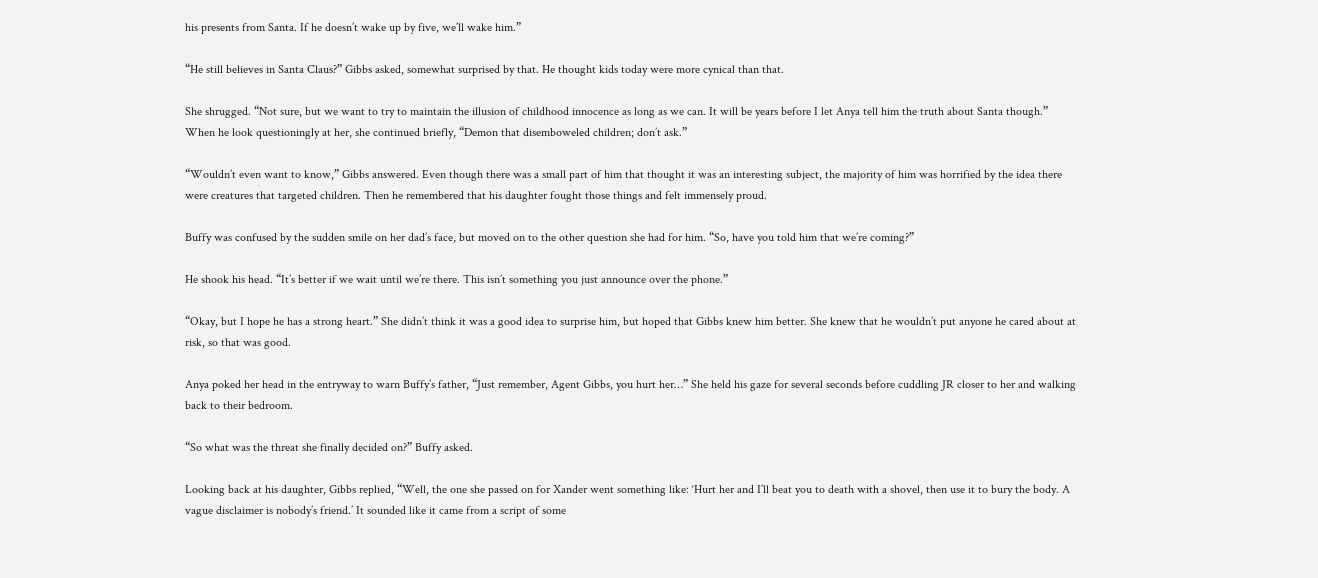his presents from Santa. If he doesn’t wake up by five, we’ll wake him.”

“He still believes in Santa Claus?” Gibbs asked, somewhat surprised by that. He thought kids today were more cynical than that.

She shrugged. “Not sure, but we want to try to maintain the illusion of childhood innocence as long as we can. It will be years before I let Anya tell him the truth about Santa though.” When he look questioningly at her, she continued briefly, “Demon that disemboweled children; don’t ask.”

“Wouldn’t even want to know,” Gibbs answered. Even though there was a small part of him that thought it was an interesting subject, the majority of him was horrified by the idea there were creatures that targeted children. Then he remembered that his daughter fought those things and felt immensely proud.

Buffy was confused by the sudden smile on her dad’s face, but moved on to the other question she had for him. “So, have you told him that we’re coming?”

He shook his head. “It’s better if we wait until we’re there. This isn’t something you just announce over the phone.”

“Okay, but I hope he has a strong heart.” She didn’t think it was a good idea to surprise him, but hoped that Gibbs knew him better. She knew that he wouldn’t put anyone he cared about at risk, so that was good.

Anya poked her head in the entryway to warn Buffy’s father, “Just remember, Agent Gibbs, you hurt her…” She held his gaze for several seconds before cuddling JR closer to her and walking back to their bedroom.

“So what was the threat she finally decided on?” Buffy asked.

Looking back at his daughter, Gibbs replied, “Well, the one she passed on for Xander went something like: ‘Hurt her and I’ll beat you to death with a shovel, then use it to bury the body. A vague disclaimer is nobody’s friend.’ It sounded like it came from a script of some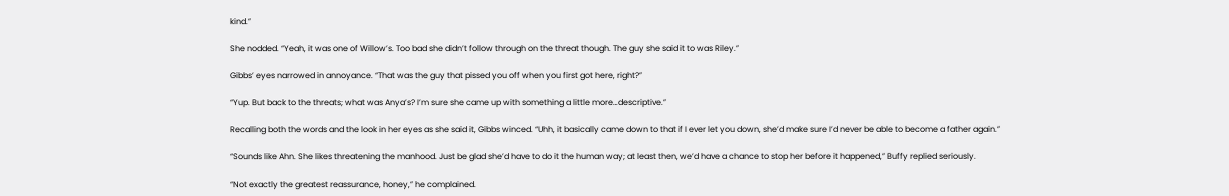kind.”

She nodded. “Yeah, it was one of Willow’s. Too bad she didn’t follow through on the threat though. The guy she said it to was Riley.”

Gibbs’ eyes narrowed in annoyance. “That was the guy that pissed you off when you first got here, right?”

“Yup. But back to the threats; what was Anya’s? I’m sure she came up with something a little more…descriptive.”

Recalling both the words and the look in her eyes as she said it, Gibbs winced. “Uhh, it basically came down to that if I ever let you down, she’d make sure I’d never be able to become a father again.”

“Sounds like Ahn. She likes threatening the manhood. Just be glad she’d have to do it the human way; at least then, we’d have a chance to stop her before it happened,” Buffy replied seriously.

“Not exactly the greatest reassurance, honey,” he complained.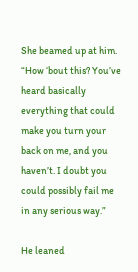She beamed up at him. “How ‘bout this? You’ve heard basically everything that could make you turn your back on me, and you haven’t. I doubt you could possibly fail me in any serious way.”

He leaned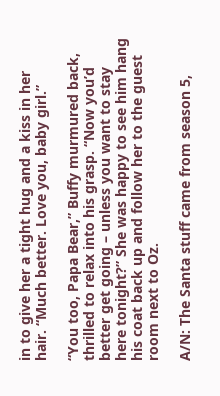in to give her a tight hug and a kiss in her hair. “Much better. Love you, baby girl.”

“You too, Papa Bear,” Buffy murmured back, thrilled to relax into his grasp. “Now you’d better get going – unless you want to stay here tonight?” She was happy to see him hang his coat back up and follow her to the guest room next to Oz.

A/N: The Santa stuff came from season 5,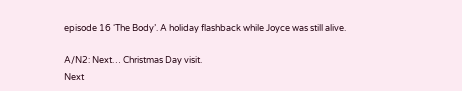episode 16 ‘The Body’. A holiday flashback while Joyce was still alive.

A/N2: Next… Christmas Day visit.
Next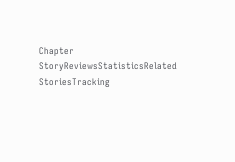Chapter
StoryReviewsStatisticsRelated StoriesTracking